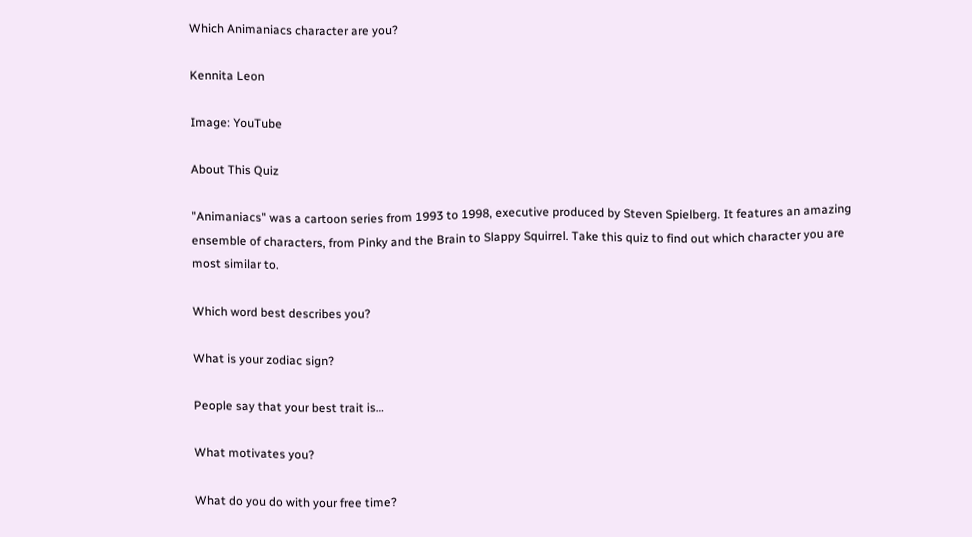Which Animaniacs character are you?

Kennita Leon

Image: YouTube

About This Quiz

"Animaniacs" was a cartoon series from 1993 to 1998, executive produced by Steven Spielberg. It features an amazing ensemble of characters, from Pinky and the Brain to Slappy Squirrel. Take this quiz to find out which character you are most similar to.

Which word best describes you?

What is your zodiac sign?

People say that your best trait is…

What motivates you?

What do you do with your free time?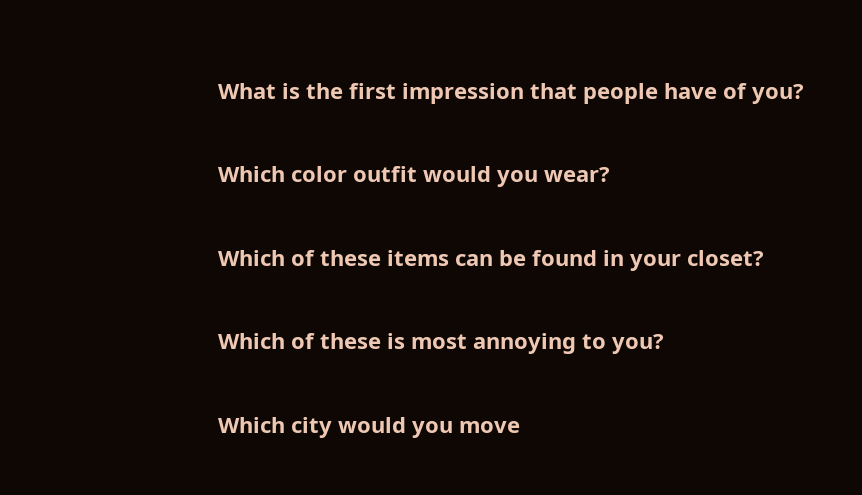What is the first impression that people have of you?

Which color outfit would you wear?

Which of these items can be found in your closet?

Which of these is most annoying to you?

Which city would you move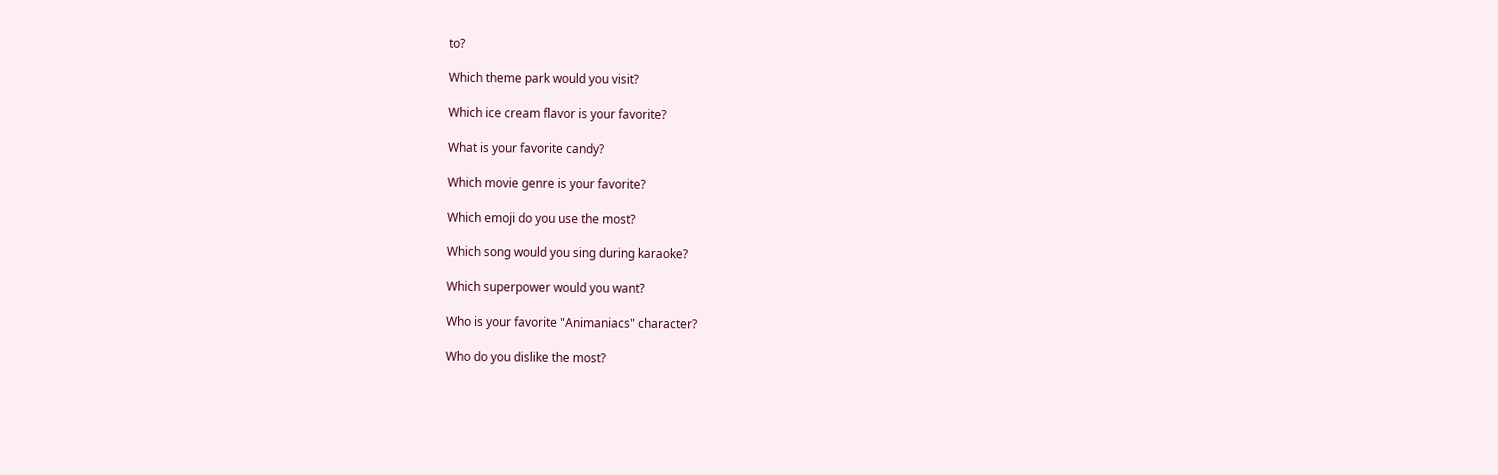to?

Which theme park would you visit?

Which ice cream flavor is your favorite?

What is your favorite candy?

Which movie genre is your favorite?

Which emoji do you use the most?

Which song would you sing during karaoke?

Which superpower would you want?

Who is your favorite "Animaniacs" character?

Who do you dislike the most?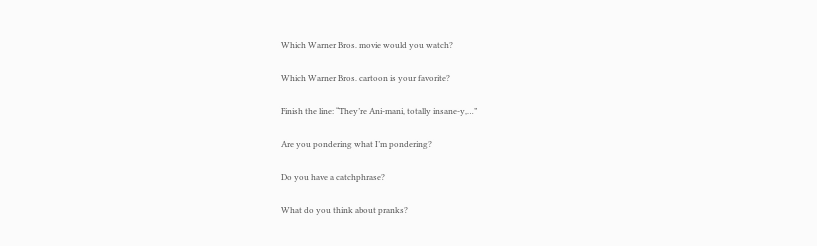Which Warner Bros. movie would you watch?

Which Warner Bros. cartoon is your favorite?

Finish the line: “They’re Ani-mani, totally insane-y,…”

Are you pondering what I’m pondering?

Do you have a catchphrase?

What do you think about pranks?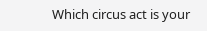Which circus act is your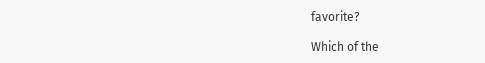favorite?

Which of the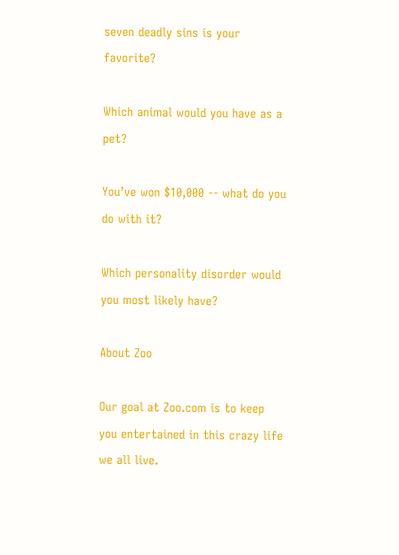seven deadly sins is your favorite?

Which animal would you have as a pet?

You’ve won $10,000 -- what do you do with it?

Which personality disorder would you most likely have?

About Zoo

Our goal at Zoo.com is to keep you entertained in this crazy life we all live.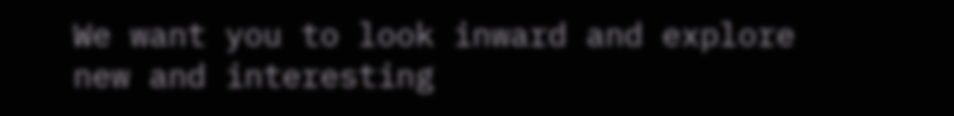We want you to look inward and explore new and interesting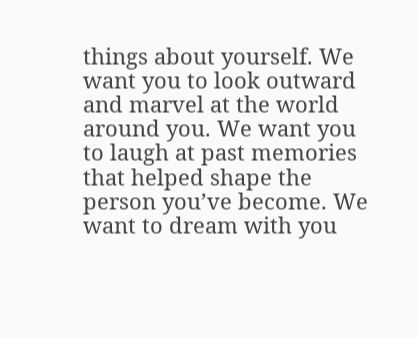things about yourself. We want you to look outward and marvel at the world around you. We want you to laugh at past memories that helped shape the person you’ve become. We want to dream with you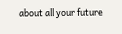about all your future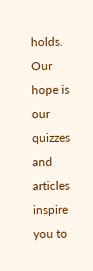holds. Our hope is our quizzes and articles inspire you to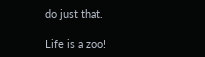do just that.

Life is a zoo!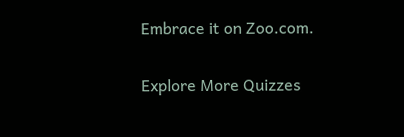Embrace it on Zoo.com.

Explore More Quizzes